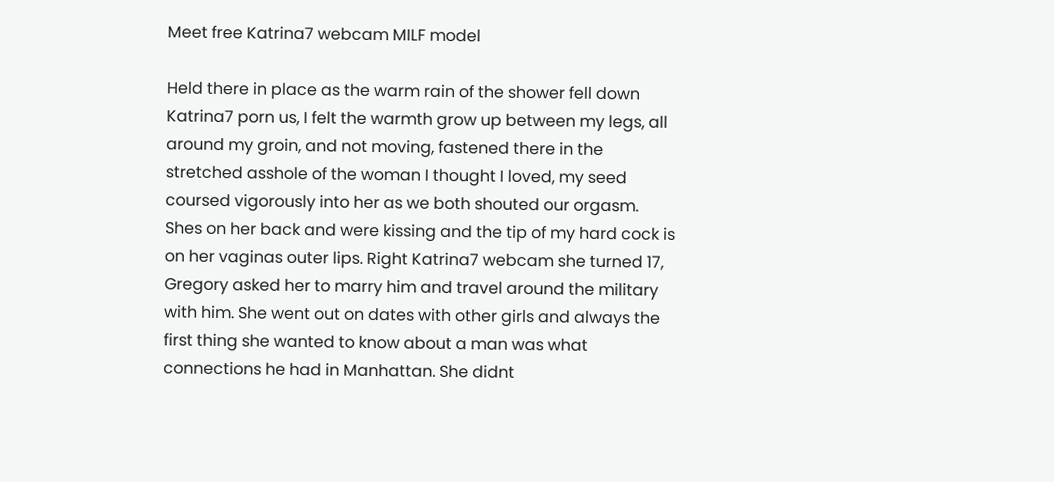Meet free Katrina7 webcam MILF model

Held there in place as the warm rain of the shower fell down Katrina7 porn us, I felt the warmth grow up between my legs, all around my groin, and not moving, fastened there in the stretched asshole of the woman I thought I loved, my seed coursed vigorously into her as we both shouted our orgasm. Shes on her back and were kissing and the tip of my hard cock is on her vaginas outer lips. Right Katrina7 webcam she turned 17, Gregory asked her to marry him and travel around the military with him. She went out on dates with other girls and always the first thing she wanted to know about a man was what connections he had in Manhattan. She didnt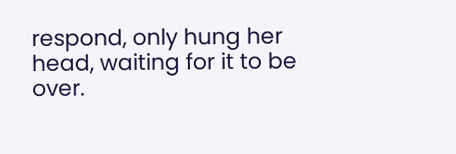respond, only hung her head, waiting for it to be over.